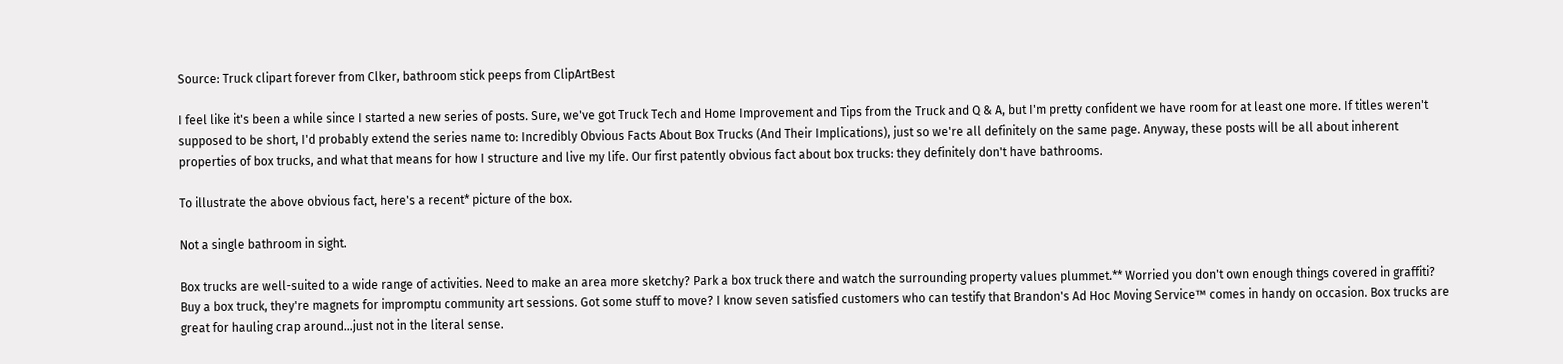Source: Truck clipart forever from Clker, bathroom stick peeps from ClipArtBest

I feel like it's been a while since I started a new series of posts. Sure, we've got Truck Tech and Home Improvement and Tips from the Truck and Q & A, but I'm pretty confident we have room for at least one more. If titles weren't supposed to be short, I'd probably extend the series name to: Incredibly Obvious Facts About Box Trucks (And Their Implications), just so we're all definitely on the same page. Anyway, these posts will be all about inherent properties of box trucks, and what that means for how I structure and live my life. Our first patently obvious fact about box trucks: they definitely don't have bathrooms.

To illustrate the above obvious fact, here's a recent* picture of the box.

Not a single bathroom in sight.

Box trucks are well-suited to a wide range of activities. Need to make an area more sketchy? Park a box truck there and watch the surrounding property values plummet.** Worried you don't own enough things covered in graffiti? Buy a box truck, they're magnets for impromptu community art sessions. Got some stuff to move? I know seven satisfied customers who can testify that Brandon's Ad Hoc Moving Service™ comes in handy on occasion. Box trucks are great for hauling crap around…just not in the literal sense.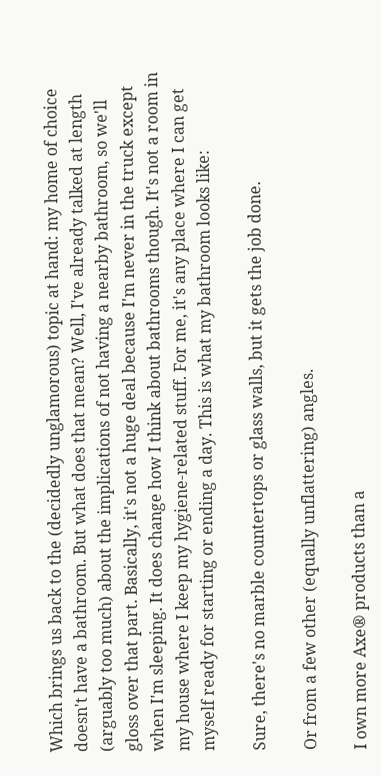Which brings us back to the (decidedly unglamorous) topic at hand: my home of choice doesn't have a bathroom. But what does that mean? Well, I've already talked at length (arguably too much) about the implications of not having a nearby bathroom, so we'll gloss over that part. Basically, it's not a huge deal because I'm never in the truck except when I'm sleeping. It does change how I think about bathrooms though. It's not a room in my house where I keep my hygiene-related stuff. For me, it's any place where I can get myself ready for starting or ending a day. This is what my bathroom looks like:

Sure, there's no marble countertops or glass walls, but it gets the job done.

Or from a few other (equally unflattering) angles.

I own more Axe® products than a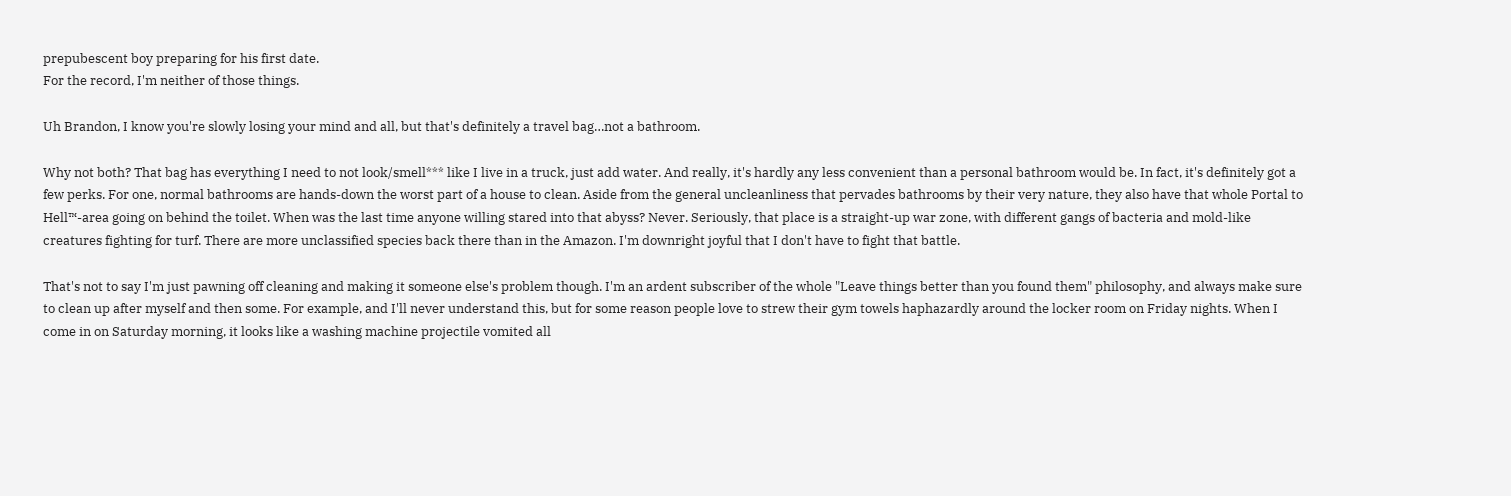prepubescent boy preparing for his first date.
For the record, I'm neither of those things.

Uh Brandon, I know you're slowly losing your mind and all, but that's definitely a travel bag…not a bathroom.

Why not both? That bag has everything I need to not look/smell*** like I live in a truck, just add water. And really, it's hardly any less convenient than a personal bathroom would be. In fact, it's definitely got a few perks. For one, normal bathrooms are hands-down the worst part of a house to clean. Aside from the general uncleanliness that pervades bathrooms by their very nature, they also have that whole Portal to Hell™-area going on behind the toilet. When was the last time anyone willing stared into that abyss? Never. Seriously, that place is a straight-up war zone, with different gangs of bacteria and mold-like creatures fighting for turf. There are more unclassified species back there than in the Amazon. I'm downright joyful that I don't have to fight that battle.

That's not to say I'm just pawning off cleaning and making it someone else's problem though. I'm an ardent subscriber of the whole "Leave things better than you found them" philosophy, and always make sure to clean up after myself and then some. For example, and I'll never understand this, but for some reason people love to strew their gym towels haphazardly around the locker room on Friday nights. When I come in on Saturday morning, it looks like a washing machine projectile vomited all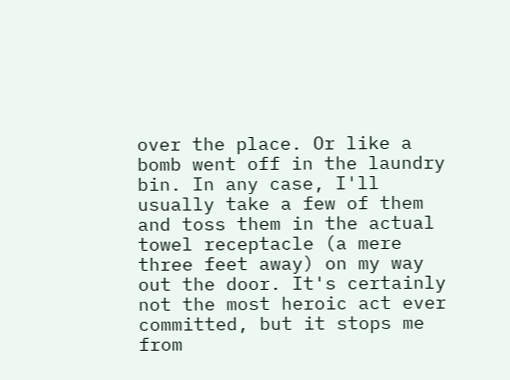over the place. Or like a bomb went off in the laundry bin. In any case, I'll usually take a few of them and toss them in the actual towel receptacle (a mere three feet away) on my way out the door. It's certainly not the most heroic act ever committed, but it stops me from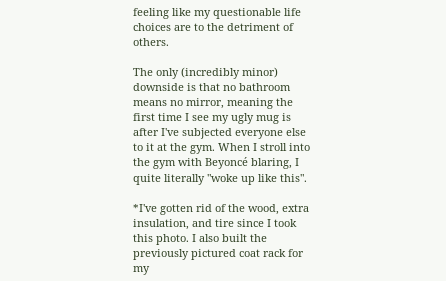feeling like my questionable life choices are to the detriment of others.

The only (incredibly minor) downside is that no bathroom means no mirror, meaning the first time I see my ugly mug is after I've subjected everyone else to it at the gym. When I stroll into the gym with Beyoncé blaring, I quite literally "woke up like this".

*I've gotten rid of the wood, extra insulation, and tire since I took this photo. I also built the previously pictured coat rack for my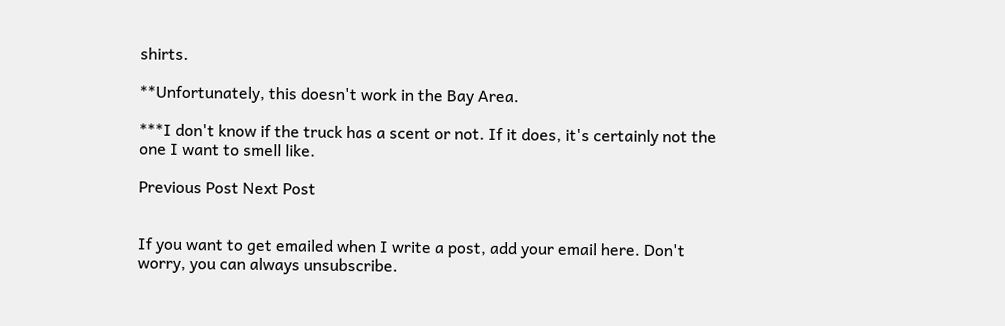shirts.

**Unfortunately, this doesn't work in the Bay Area.

***I don't know if the truck has a scent or not. If it does, it's certainly not the one I want to smell like.

Previous Post Next Post


If you want to get emailed when I write a post, add your email here. Don't worry, you can always unsubscribe.